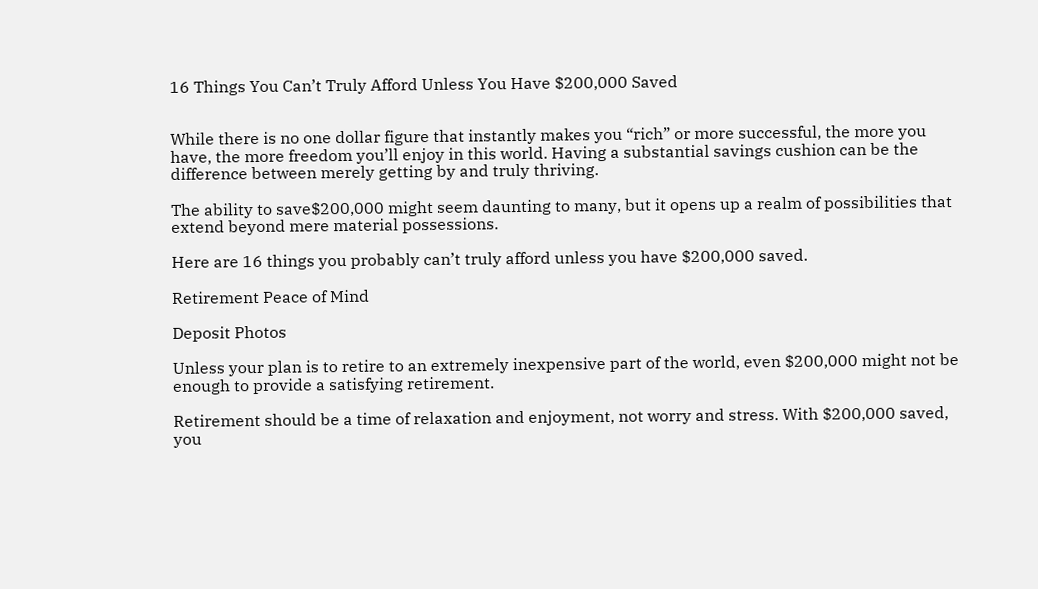16 Things You Can’t Truly Afford Unless You Have $200,000 Saved


While there is no one dollar figure that instantly makes you “rich” or more successful, the more you have, the more freedom you’ll enjoy in this world. Having a substantial savings cushion can be the difference between merely getting by and truly thriving.

The ability to save$200,000 might seem daunting to many, but it opens up a realm of possibilities that extend beyond mere material possessions.

Here are 16 things you probably can’t truly afford unless you have $200,000 saved.

Retirement Peace of Mind

Deposit Photos

Unless your plan is to retire to an extremely inexpensive part of the world, even $200,000 might not be enough to provide a satisfying retirement.

Retirement should be a time of relaxation and enjoyment, not worry and stress. With $200,000 saved, you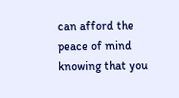can afford the peace of mind knowing that you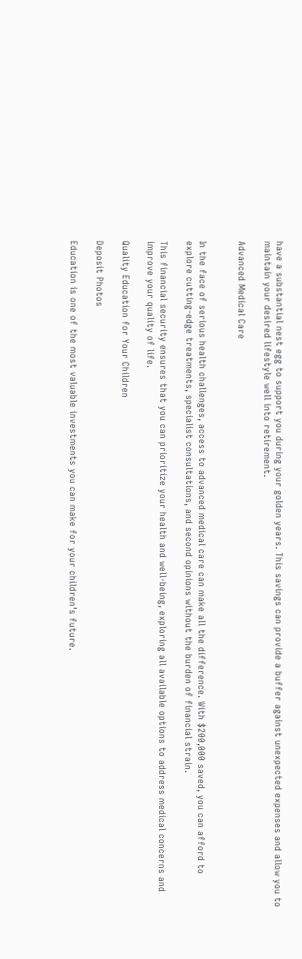have a substantial nest egg to support you during your golden years. This savings can provide a buffer against unexpected expenses and allow you to maintain your desired lifestyle well into retirement.

Advanced Medical Care


In the face of serious health challenges, access to advanced medical care can make all the difference. With $200,000 saved, you can afford to explore cutting-edge treatments, specialist consultations, and second opinions without the burden of financial strain.

This financial security ensures that you can prioritize your health and well-being, exploring all available options to address medical concerns and improve your quality of life.

Quality Education for Your Children

Deposit Photos

Education is one of the most valuable investments you can make for your children’s future.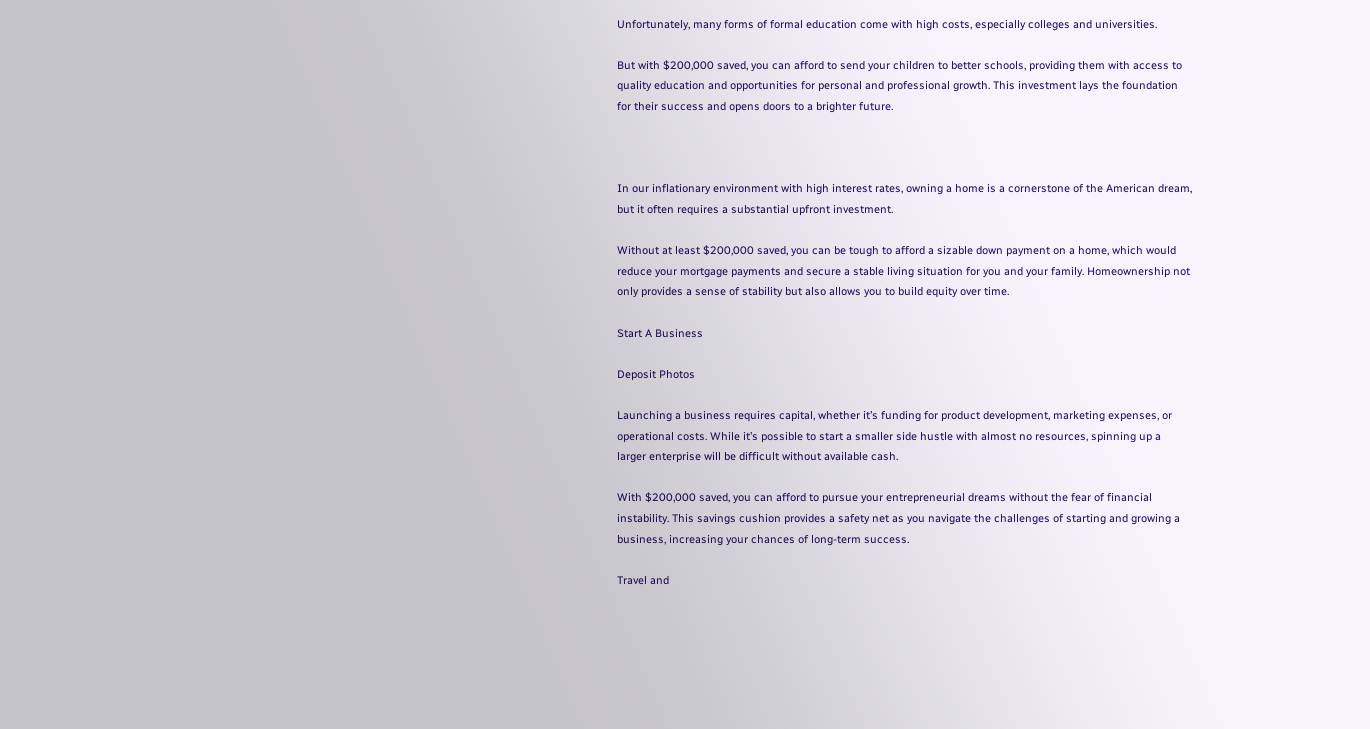Unfortunately, many forms of formal education come with high costs, especially colleges and universities.

But with $200,000 saved, you can afford to send your children to better schools, providing them with access to quality education and opportunities for personal and professional growth. This investment lays the foundation for their success and opens doors to a brighter future.



In our inflationary environment with high interest rates, owning a home is a cornerstone of the American dream, but it often requires a substantial upfront investment.

Without at least $200,000 saved, you can be tough to afford a sizable down payment on a home, which would reduce your mortgage payments and secure a stable living situation for you and your family. Homeownership not only provides a sense of stability but also allows you to build equity over time.

Start A Business

Deposit Photos

Launching a business requires capital, whether it’s funding for product development, marketing expenses, or operational costs. While it’s possible to start a smaller side hustle with almost no resources, spinning up a larger enterprise will be difficult without available cash.

With $200,000 saved, you can afford to pursue your entrepreneurial dreams without the fear of financial instability. This savings cushion provides a safety net as you navigate the challenges of starting and growing a business, increasing your chances of long-term success.

Travel and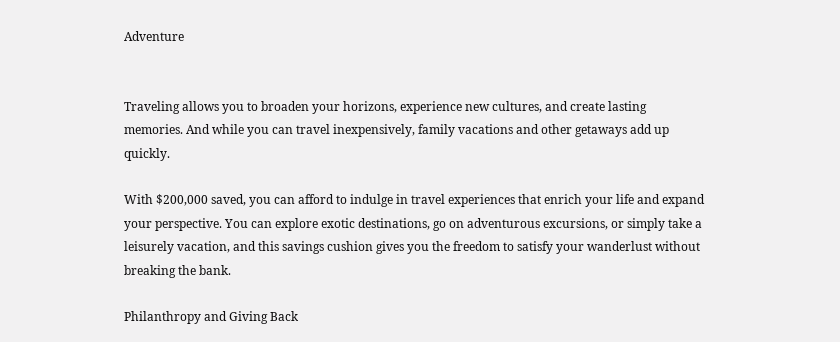Adventure


Traveling allows you to broaden your horizons, experience new cultures, and create lasting memories. And while you can travel inexpensively, family vacations and other getaways add up quickly.

With $200,000 saved, you can afford to indulge in travel experiences that enrich your life and expand your perspective. You can explore exotic destinations, go on adventurous excursions, or simply take a leisurely vacation, and this savings cushion gives you the freedom to satisfy your wanderlust without breaking the bank.

Philanthropy and Giving Back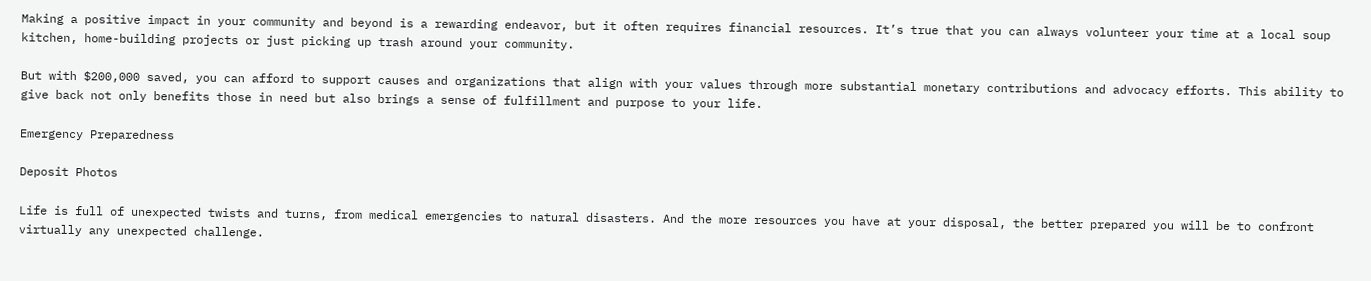Making a positive impact in your community and beyond is a rewarding endeavor, but it often requires financial resources. It’s true that you can always volunteer your time at a local soup kitchen, home-building projects or just picking up trash around your community.

But with $200,000 saved, you can afford to support causes and organizations that align with your values through more substantial monetary contributions and advocacy efforts. This ability to give back not only benefits those in need but also brings a sense of fulfillment and purpose to your life.

Emergency Preparedness

Deposit Photos

Life is full of unexpected twists and turns, from medical emergencies to natural disasters. And the more resources you have at your disposal, the better prepared you will be to confront virtually any unexpected challenge.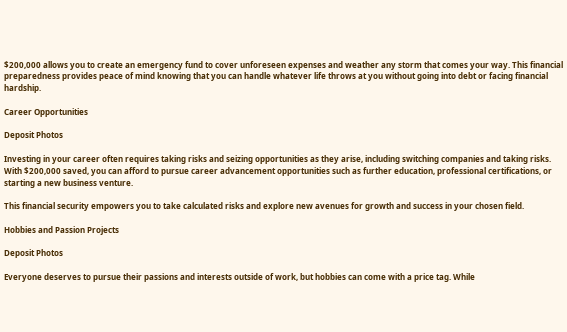$200,000 allows you to create an emergency fund to cover unforeseen expenses and weather any storm that comes your way. This financial preparedness provides peace of mind knowing that you can handle whatever life throws at you without going into debt or facing financial hardship.

Career Opportunities

Deposit Photos

Investing in your career often requires taking risks and seizing opportunities as they arise, including switching companies and taking risks. With $200,000 saved, you can afford to pursue career advancement opportunities such as further education, professional certifications, or starting a new business venture.

This financial security empowers you to take calculated risks and explore new avenues for growth and success in your chosen field.

Hobbies and Passion Projects

Deposit Photos

Everyone deserves to pursue their passions and interests outside of work, but hobbies can come with a price tag. While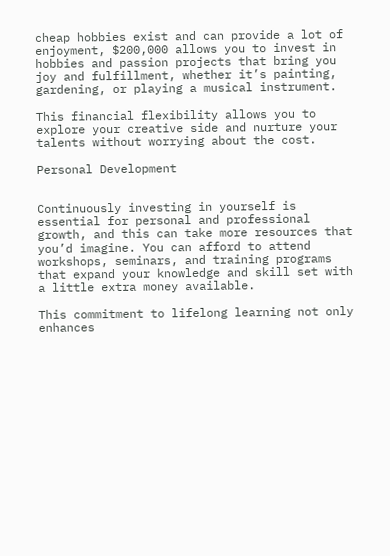cheap hobbies exist and can provide a lot of enjoyment, $200,000 allows you to invest in hobbies and passion projects that bring you joy and fulfillment, whether it’s painting, gardening, or playing a musical instrument.

This financial flexibility allows you to explore your creative side and nurture your talents without worrying about the cost.

Personal Development


Continuously investing in yourself is essential for personal and professional growth, and this can take more resources that you’d imagine. You can afford to attend workshops, seminars, and training programs that expand your knowledge and skill set with a little extra money available.

This commitment to lifelong learning not only enhances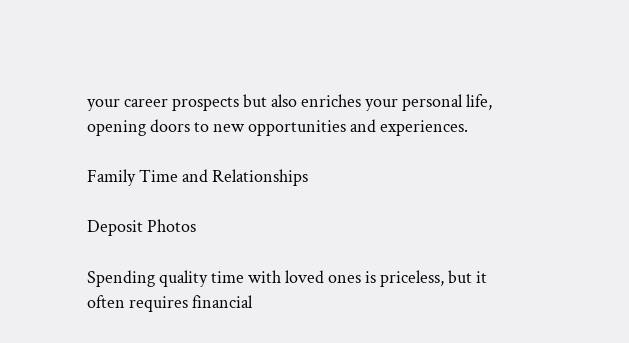your career prospects but also enriches your personal life, opening doors to new opportunities and experiences.

Family Time and Relationships

Deposit Photos

Spending quality time with loved ones is priceless, but it often requires financial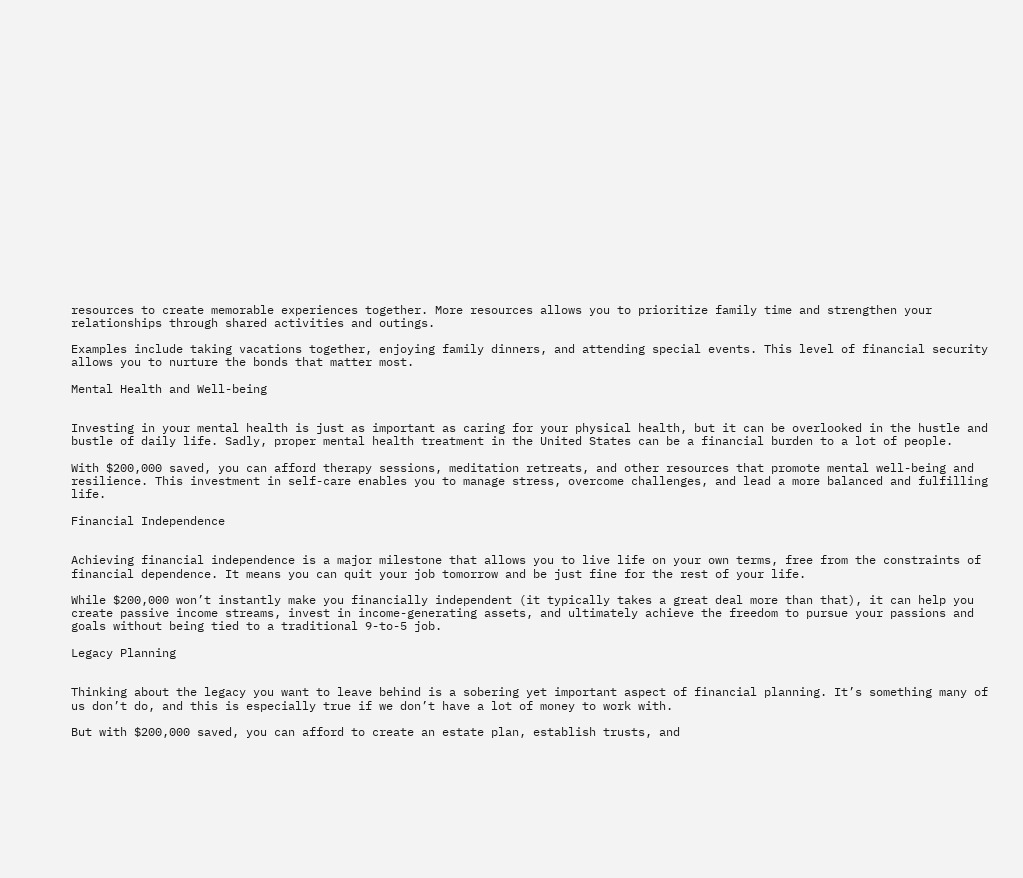resources to create memorable experiences together. More resources allows you to prioritize family time and strengthen your relationships through shared activities and outings.

Examples include taking vacations together, enjoying family dinners, and attending special events. This level of financial security allows you to nurture the bonds that matter most.

Mental Health and Well-being


Investing in your mental health is just as important as caring for your physical health, but it can be overlooked in the hustle and bustle of daily life. Sadly, proper mental health treatment in the United States can be a financial burden to a lot of people.

With $200,000 saved, you can afford therapy sessions, meditation retreats, and other resources that promote mental well-being and resilience. This investment in self-care enables you to manage stress, overcome challenges, and lead a more balanced and fulfilling life.

Financial Independence


Achieving financial independence is a major milestone that allows you to live life on your own terms, free from the constraints of financial dependence. It means you can quit your job tomorrow and be just fine for the rest of your life.

While $200,000 won’t instantly make you financially independent (it typically takes a great deal more than that), it can help you create passive income streams, invest in income-generating assets, and ultimately achieve the freedom to pursue your passions and goals without being tied to a traditional 9-to-5 job.

Legacy Planning


Thinking about the legacy you want to leave behind is a sobering yet important aspect of financial planning. It’s something many of us don’t do, and this is especially true if we don’t have a lot of money to work with.

But with $200,000 saved, you can afford to create an estate plan, establish trusts, and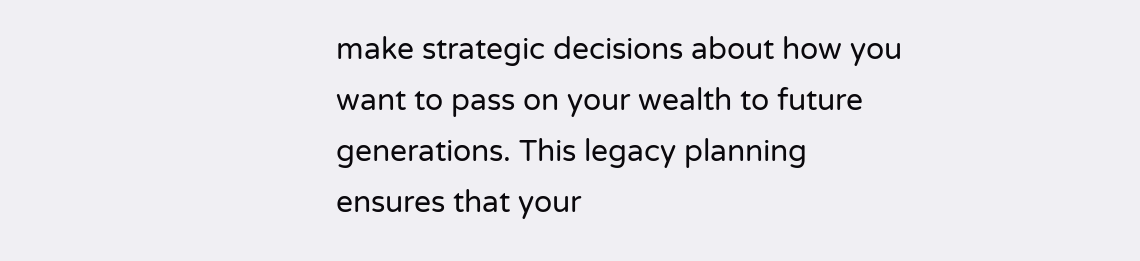make strategic decisions about how you want to pass on your wealth to future generations. This legacy planning ensures that your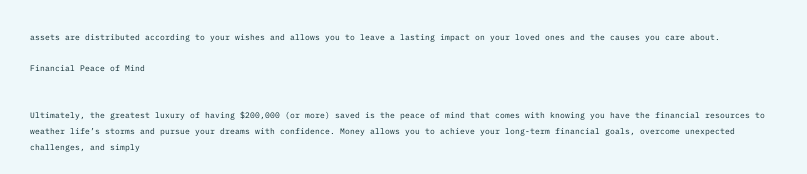assets are distributed according to your wishes and allows you to leave a lasting impact on your loved ones and the causes you care about.

Financial Peace of Mind


Ultimately, the greatest luxury of having $200,000 (or more) saved is the peace of mind that comes with knowing you have the financial resources to weather life’s storms and pursue your dreams with confidence. Money allows you to achieve your long-term financial goals, overcome unexpected challenges, and simply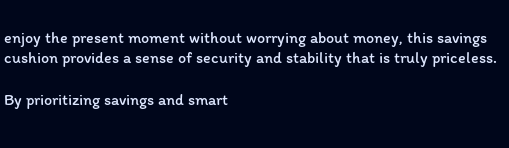enjoy the present moment without worrying about money, this savings cushion provides a sense of security and stability that is truly priceless.

By prioritizing savings and smart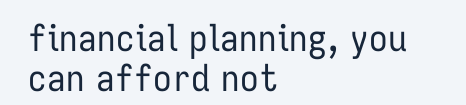financial planning, you can afford not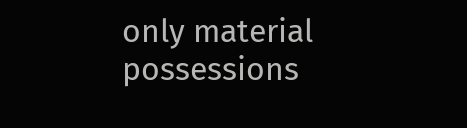only material possessions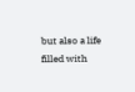but also a life filled with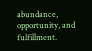abundance, opportunity, and fulfillment.